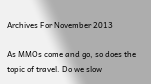Archives For November 2013

As MMOs come and go, so does the topic of travel. Do we slow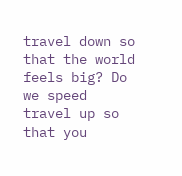travel down so that the world feels big? Do we speed travel up so that you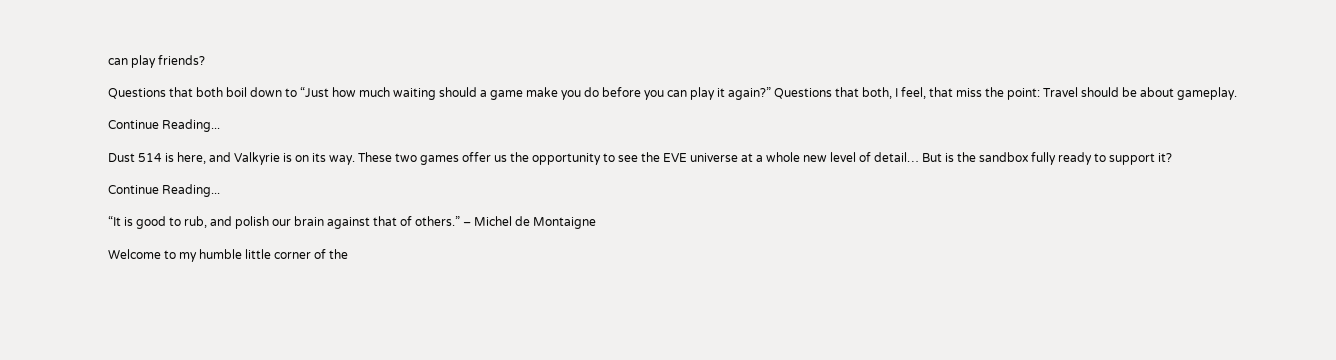can play friends?

Questions that both boil down to “Just how much waiting should a game make you do before you can play it again?” Questions that both, I feel, that miss the point: Travel should be about gameplay.

Continue Reading...

Dust 514 is here, and Valkyrie is on its way. These two games offer us the opportunity to see the EVE universe at a whole new level of detail… But is the sandbox fully ready to support it?

Continue Reading...

“It is good to rub, and polish our brain against that of others.” – Michel de Montaigne

Welcome to my humble little corner of the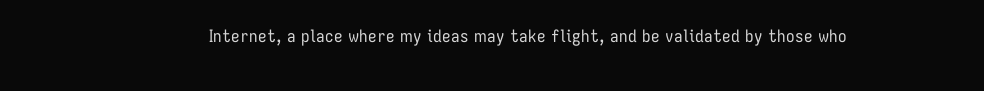Internet, a place where my ideas may take flight, and be validated by those who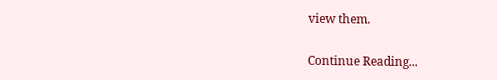view them.

Continue Reading...